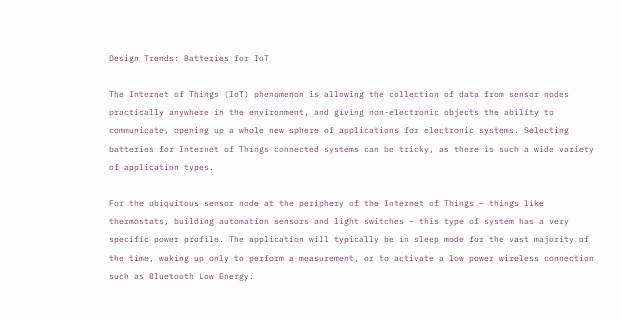Design Trends: Batteries for IoT

The Internet of Things (IoT) phenomenon is allowing the collection of data from sensor nodes practically anywhere in the environment, and giving non-electronic objects the ability to communicate, opening up a whole new sphere of applications for electronic systems. Selecting batteries for Internet of Things connected systems can be tricky, as there is such a wide variety of application types.

For the ubiquitous sensor node at the periphery of the Internet of Things – things like thermostats, building automation sensors and light switches – this type of system has a very specific power profile. The application will typically be in sleep mode for the vast majority of the time, waking up only to perform a measurement, or to activate a low power wireless connection such as Bluetooth Low Energy.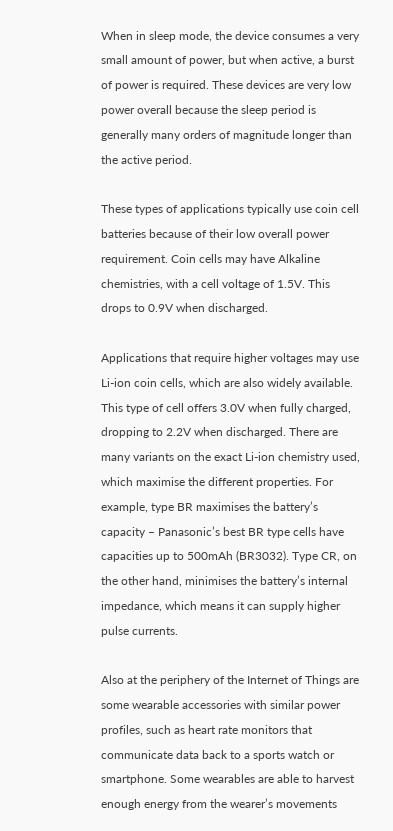When in sleep mode, the device consumes a very small amount of power, but when active, a burst of power is required. These devices are very low power overall because the sleep period is generally many orders of magnitude longer than the active period.

These types of applications typically use coin cell batteries because of their low overall power requirement. Coin cells may have Alkaline chemistries, with a cell voltage of 1.5V. This drops to 0.9V when discharged.

Applications that require higher voltages may use Li-ion coin cells, which are also widely available. This type of cell offers 3.0V when fully charged, dropping to 2.2V when discharged. There are many variants on the exact Li-ion chemistry used, which maximise the different properties. For example, type BR maximises the battery’s capacity – Panasonic’s best BR type cells have capacities up to 500mAh (BR3032). Type CR, on the other hand, minimises the battery’s internal impedance, which means it can supply higher pulse currents.

Also at the periphery of the Internet of Things are some wearable accessories with similar power profiles, such as heart rate monitors that communicate data back to a sports watch or smartphone. Some wearables are able to harvest enough energy from the wearer’s movements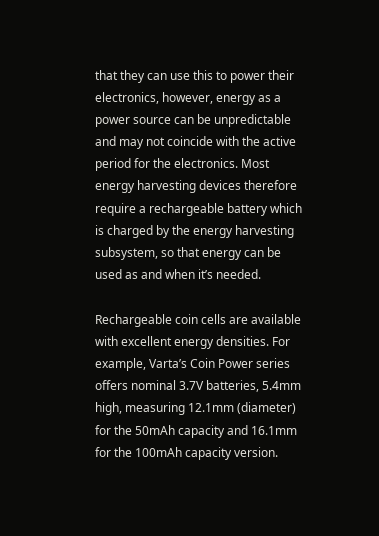that they can use this to power their electronics, however, energy as a power source can be unpredictable and may not coincide with the active period for the electronics. Most energy harvesting devices therefore require a rechargeable battery which is charged by the energy harvesting subsystem, so that energy can be used as and when it’s needed.

Rechargeable coin cells are available with excellent energy densities. For example, Varta’s Coin Power series offers nominal 3.7V batteries, 5.4mm high, measuring 12.1mm (diameter) for the 50mAh capacity and 16.1mm for the 100mAh capacity version.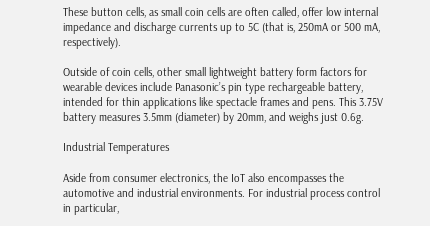These button cells, as small coin cells are often called, offer low internal impedance and discharge currents up to 5C (that is, 250mA or 500 mA, respectively).

Outside of coin cells, other small lightweight battery form factors for wearable devices include Panasonic’s pin type rechargeable battery, intended for thin applications like spectacle frames and pens. This 3.75V battery measures 3.5mm (diameter) by 20mm, and weighs just 0.6g.

Industrial Temperatures

Aside from consumer electronics, the IoT also encompasses the automotive and industrial environments. For industrial process control in particular,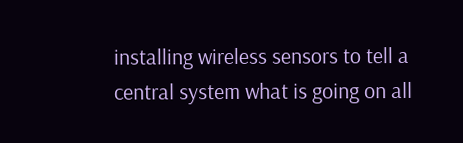installing wireless sensors to tell a central system what is going on all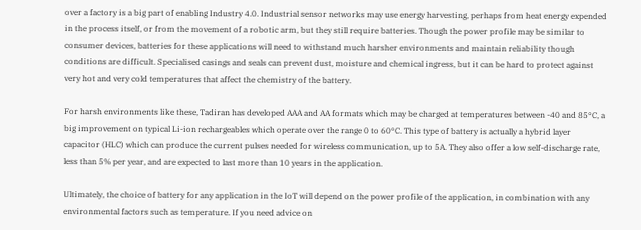over a factory is a big part of enabling Industry 4.0. Industrial sensor networks may use energy harvesting, perhaps from heat energy expended in the process itself, or from the movement of a robotic arm, but they still require batteries. Though the power profile may be similar to consumer devices, batteries for these applications will need to withstand much harsher environments and maintain reliability though conditions are difficult. Specialised casings and seals can prevent dust, moisture and chemical ingress, but it can be hard to protect against very hot and very cold temperatures that affect the chemistry of the battery.

For harsh environments like these, Tadiran has developed AAA and AA formats which may be charged at temperatures between -40 and 85°C, a big improvement on typical Li-ion rechargeables which operate over the range 0 to 60°C. This type of battery is actually a hybrid layer capacitor (HLC) which can produce the current pulses needed for wireless communication, up to 5A. They also offer a low self-discharge rate, less than 5% per year, and are expected to last more than 10 years in the application.

Ultimately, the choice of battery for any application in the IoT will depend on the power profile of the application, in combination with any environmental factors such as temperature. If you need advice on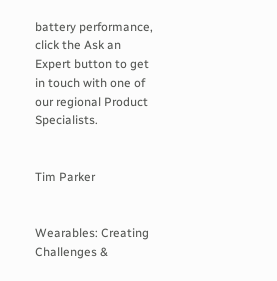battery performance, click the Ask an Expert button to get in touch with one of our regional Product Specialists.


Tim Parker


Wearables: Creating Challenges &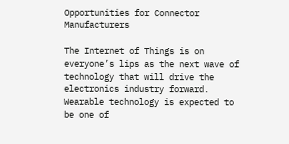Opportunities for Connector Manufacturers

The Internet of Things is on everyone’s lips as the next wave of technology that will drive the electronics industry forward. Wearable technology is expected to be one of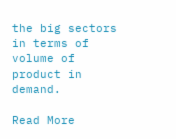the big sectors in terms of volume of product in demand.

Read More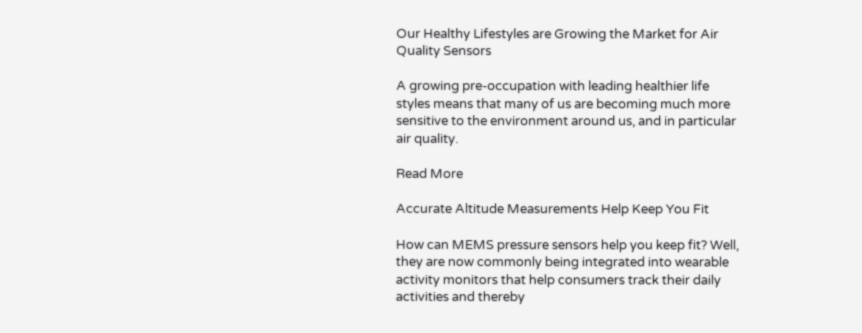Our Healthy Lifestyles are Growing the Market for Air Quality Sensors

A growing pre-occupation with leading healthier life styles means that many of us are becoming much more sensitive to the environment around us, and in particular air quality.

Read More

Accurate Altitude Measurements Help Keep You Fit

How can MEMS pressure sensors help you keep fit? Well, they are now commonly being integrated into wearable activity monitors that help consumers track their daily activities and thereby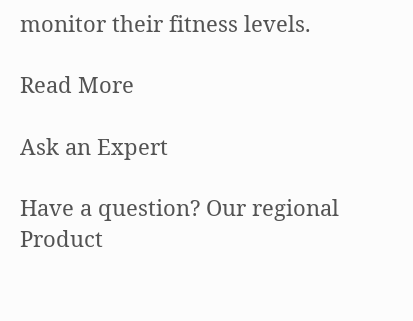monitor their fitness levels.

Read More

Ask an Expert

Have a question? Our regional Product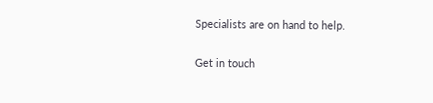Specialists are on hand to help.


Get in touch